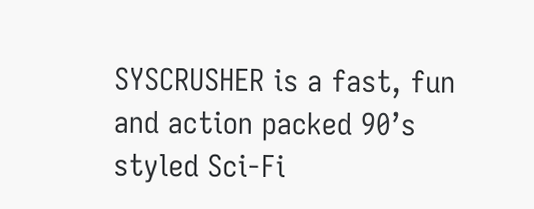SYSCRUSHER is a fast, fun and action packed 90’s styled Sci-Fi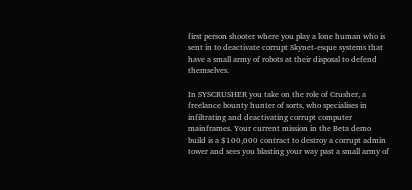first person shooter where you play a lone human who is sent in to deactivate corrupt Skynet-esque systems that have a small army of robots at their disposal to defend themselves.

In SYSCRUSHER you take on the role of Crusher, a freelance bounty hunter of sorts, who specialises in infiltrating and deactivating corrupt computer mainframes. Your current mission in the Beta demo build is a $100,000 contract to destroy a corrupt admin tower and sees you blasting your way past a small army of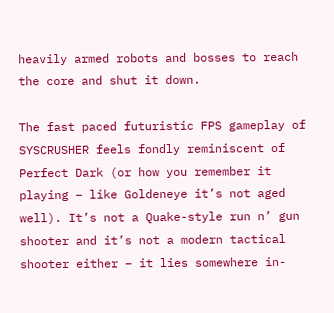heavily armed robots and bosses to reach the core and shut it down.

The fast paced futuristic FPS gameplay of SYSCRUSHER feels fondly reminiscent of Perfect Dark (or how you remember it playing – like Goldeneye it’s not aged well). It’s not a Quake-style run n’ gun shooter and it’s not a modern tactical shooter either – it lies somewhere in-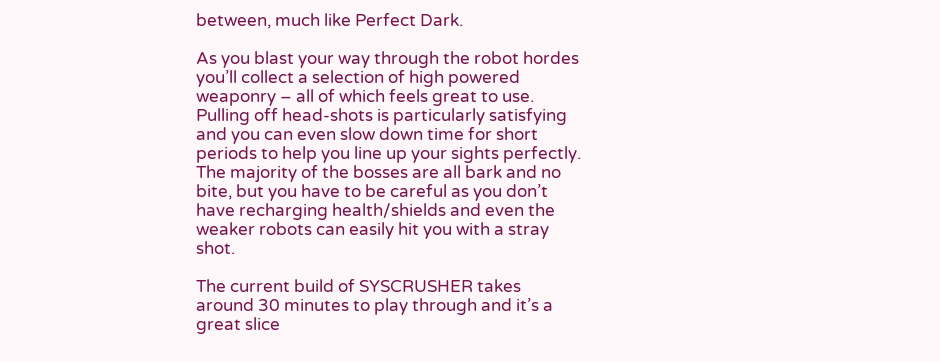between, much like Perfect Dark.

As you blast your way through the robot hordes you’ll collect a selection of high powered weaponry – all of which feels great to use. Pulling off head-shots is particularly satisfying and you can even slow down time for short periods to help you line up your sights perfectly. The majority of the bosses are all bark and no bite, but you have to be careful as you don’t have recharging health/shields and even the weaker robots can easily hit you with a stray shot.

The current build of SYSCRUSHER takes around 30 minutes to play through and it’s a great slice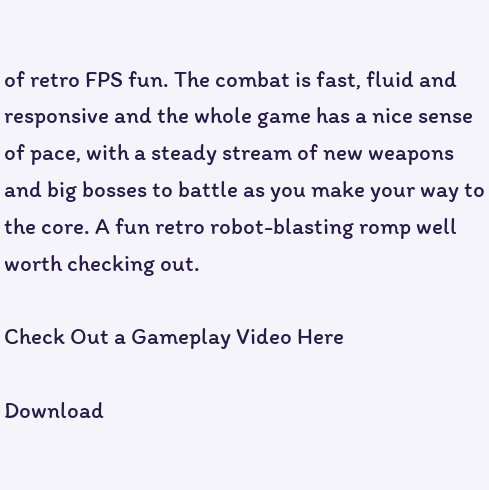of retro FPS fun. The combat is fast, fluid and responsive and the whole game has a nice sense of pace, with a steady stream of new weapons and big bosses to battle as you make your way to the core. A fun retro robot-blasting romp well worth checking out.

Check Out a Gameplay Video Here

Download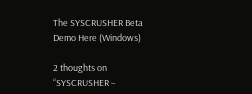The SYSCRUSHER Beta Demo Here (Windows)

2 thoughts on “SYSCRUSHER –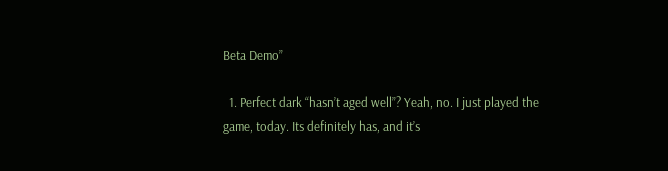Beta Demo”

  1. Perfect dark “hasn’t aged well”? Yeah, no. I just played the game, today. Its definitely has, and it’s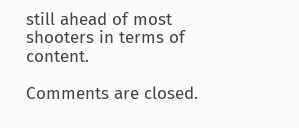still ahead of most shooters in terms of content.

Comments are closed.